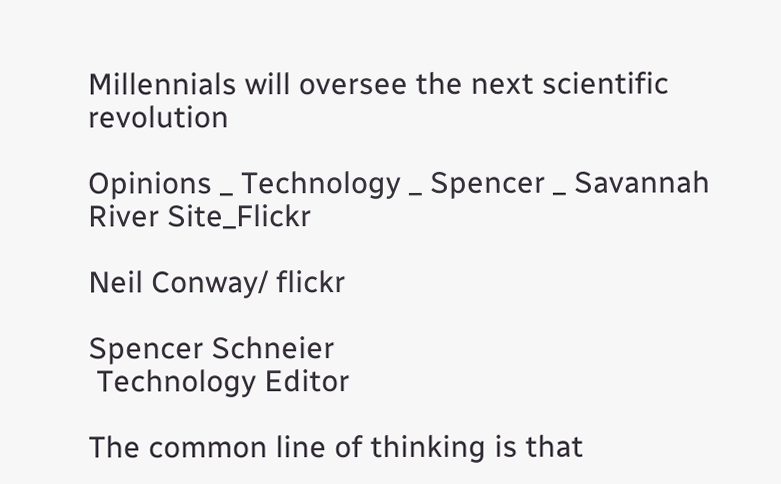Millennials will oversee the next scientific revolution

Opinions _ Technology _ Spencer _ Savannah River Site_Flickr

Neil Conway/ flickr

Spencer Schneier
 Technology Editor

The common line of thinking is that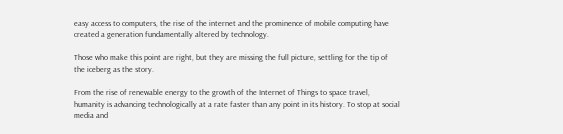easy access to computers, the rise of the internet and the prominence of mobile computing have created a generation fundamentally altered by technology.

Those who make this point are right, but they are missing the full picture, settling for the tip of the iceberg as the story.

From the rise of renewable energy to the growth of the Internet of Things to space travel, humanity is advancing technologically at a rate faster than any point in its history. To stop at social media and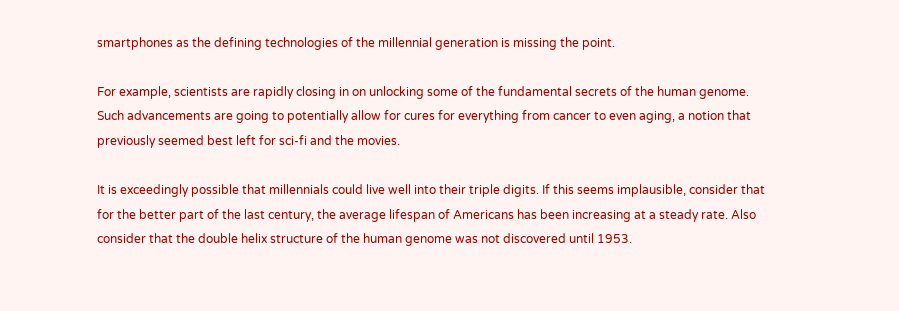smartphones as the defining technologies of the millennial generation is missing the point.

For example, scientists are rapidly closing in on unlocking some of the fundamental secrets of the human genome. Such advancements are going to potentially allow for cures for everything from cancer to even aging, a notion that previously seemed best left for sci-fi and the movies.

It is exceedingly possible that millennials could live well into their triple digits. If this seems implausible, consider that for the better part of the last century, the average lifespan of Americans has been increasing at a steady rate. Also consider that the double helix structure of the human genome was not discovered until 1953.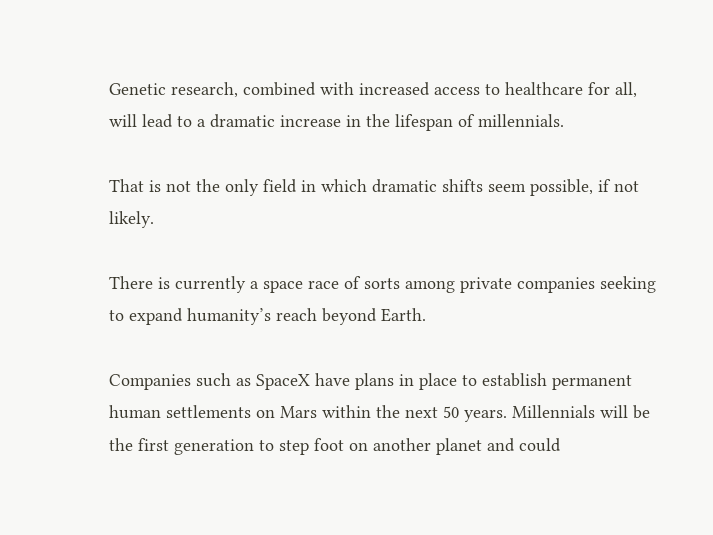Genetic research, combined with increased access to healthcare for all, will lead to a dramatic increase in the lifespan of millennials.

That is not the only field in which dramatic shifts seem possible, if not likely.

There is currently a space race of sorts among private companies seeking to expand humanity’s reach beyond Earth.

Companies such as SpaceX have plans in place to establish permanent human settlements on Mars within the next 50 years. Millennials will be the first generation to step foot on another planet and could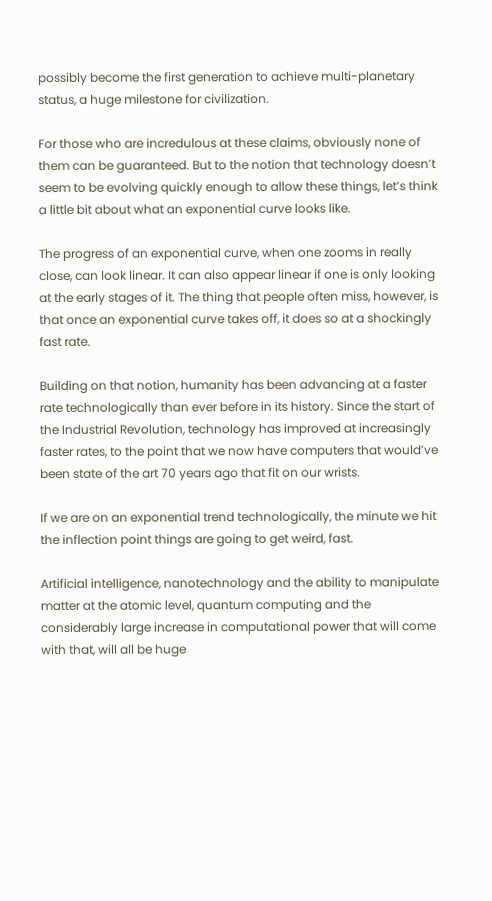possibly become the first generation to achieve multi-planetary status, a huge milestone for civilization.

For those who are incredulous at these claims, obviously none of them can be guaranteed. But to the notion that technology doesn’t seem to be evolving quickly enough to allow these things, let’s think a little bit about what an exponential curve looks like.

The progress of an exponential curve, when one zooms in really close, can look linear. It can also appear linear if one is only looking at the early stages of it. The thing that people often miss, however, is that once an exponential curve takes off, it does so at a shockingly fast rate.

Building on that notion, humanity has been advancing at a faster rate technologically than ever before in its history. Since the start of the Industrial Revolution, technology has improved at increasingly faster rates, to the point that we now have computers that would’ve been state of the art 70 years ago that fit on our wrists.

If we are on an exponential trend technologically, the minute we hit the inflection point things are going to get weird, fast.

Artificial intelligence, nanotechnology and the ability to manipulate matter at the atomic level, quantum computing and the considerably large increase in computational power that will come with that, will all be huge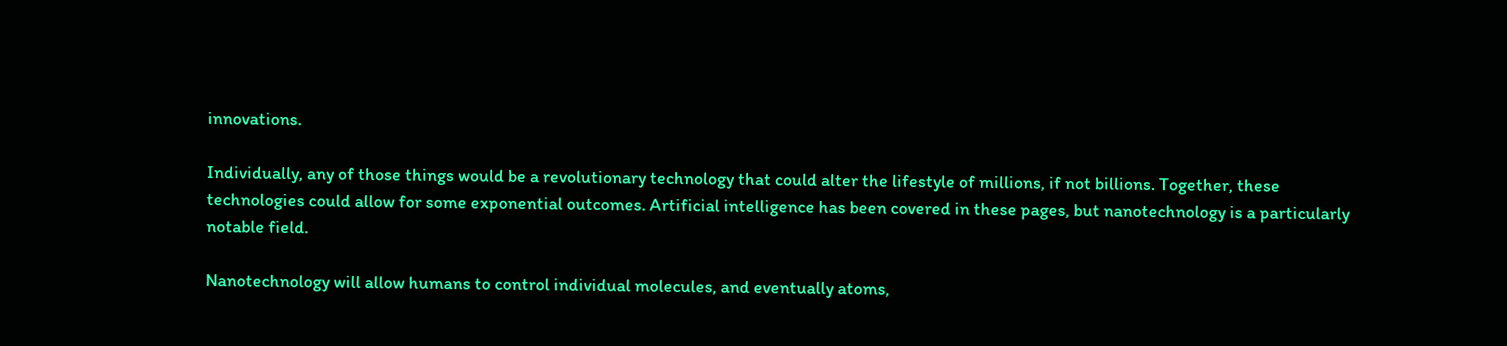innovations.

Individually, any of those things would be a revolutionary technology that could alter the lifestyle of millions, if not billions. Together, these technologies could allow for some exponential outcomes. Artificial intelligence has been covered in these pages, but nanotechnology is a particularly notable field.

Nanotechnology will allow humans to control individual molecules, and eventually atoms,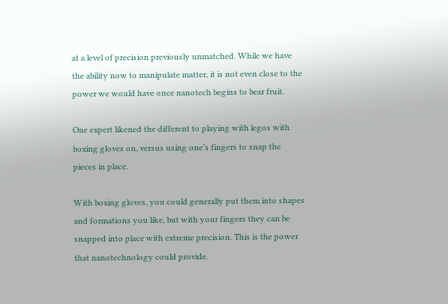at a level of precision previously unmatched. While we have the ability now to manipulate matter, it is not even close to the power we would have once nanotech begins to bear fruit.

One expert likened the different to playing with legos with boxing gloves on, versus using one’s fingers to snap the pieces in place.

With boxing gloves, you could generally put them into shapes and formations you like, but with your fingers they can be snapped into place with extreme precision. This is the power that nanotechnology could provide.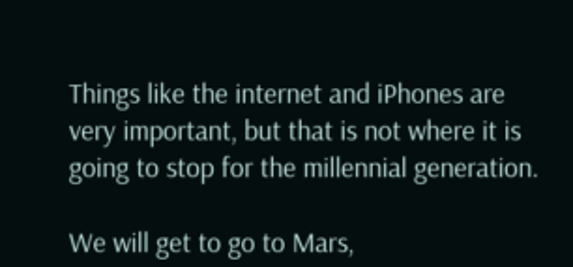Things like the internet and iPhones are very important, but that is not where it is going to stop for the millennial generation.

We will get to go to Mars,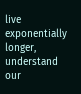live exponentially longer, understand our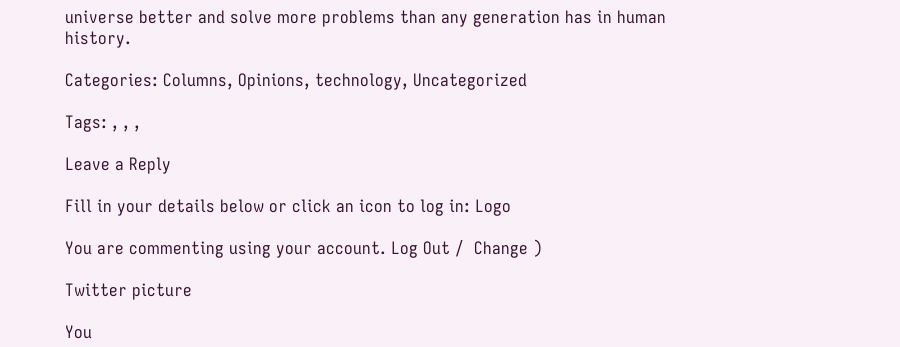universe better and solve more problems than any generation has in human history.

Categories: Columns, Opinions, technology, Uncategorized

Tags: , , ,

Leave a Reply

Fill in your details below or click an icon to log in: Logo

You are commenting using your account. Log Out /  Change )

Twitter picture

You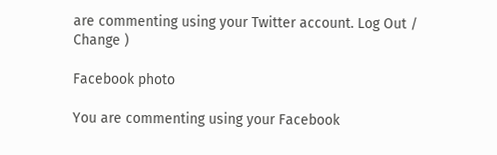are commenting using your Twitter account. Log Out /  Change )

Facebook photo

You are commenting using your Facebook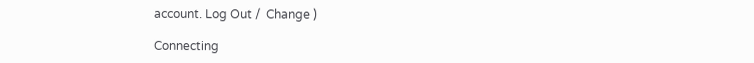account. Log Out /  Change )

Connecting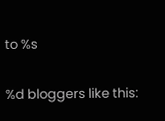to %s

%d bloggers like this: